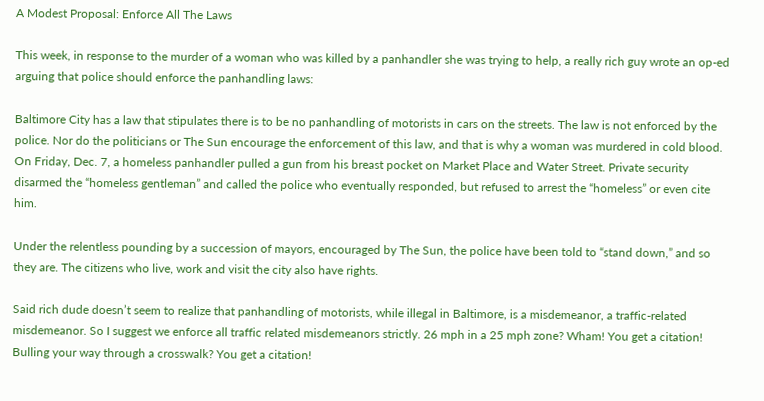A Modest Proposal: Enforce All The Laws

This week, in response to the murder of a woman who was killed by a panhandler she was trying to help, a really rich guy wrote an op-ed arguing that police should enforce the panhandling laws:

Baltimore City has a law that stipulates there is to be no panhandling of motorists in cars on the streets. The law is not enforced by the police. Nor do the politicians or The Sun encourage the enforcement of this law, and that is why a woman was murdered in cold blood. On Friday, Dec. 7, a homeless panhandler pulled a gun from his breast pocket on Market Place and Water Street. Private security disarmed the “homeless gentleman” and called the police who eventually responded, but refused to arrest the “homeless” or even cite him.

Under the relentless pounding by a succession of mayors, encouraged by The Sun, the police have been told to “stand down,” and so they are. The citizens who live, work and visit the city also have rights.

Said rich dude doesn’t seem to realize that panhandling of motorists, while illegal in Baltimore, is a misdemeanor, a traffic-related misdemeanor. So I suggest we enforce all traffic related misdemeanors strictly. 26 mph in a 25 mph zone? Wham! You get a citation! Bulling your way through a crosswalk? You get a citation!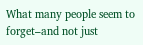What many people seem to forget–and not just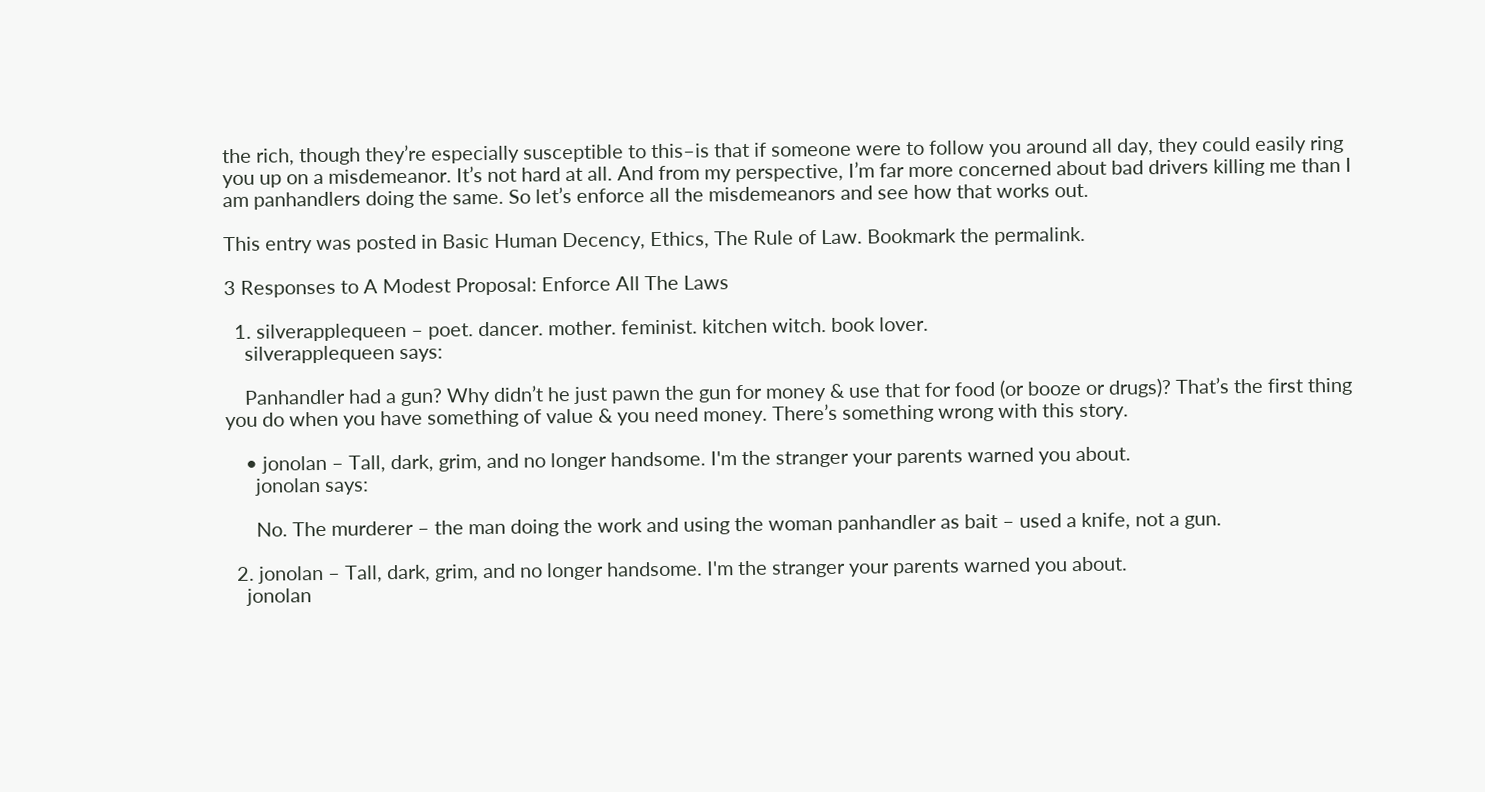the rich, though they’re especially susceptible to this–is that if someone were to follow you around all day, they could easily ring you up on a misdemeanor. It’s not hard at all. And from my perspective, I’m far more concerned about bad drivers killing me than I am panhandlers doing the same. So let’s enforce all the misdemeanors and see how that works out.

This entry was posted in Basic Human Decency, Ethics, The Rule of Law. Bookmark the permalink.

3 Responses to A Modest Proposal: Enforce All The Laws

  1. silverapplequeen – poet. dancer. mother. feminist. kitchen witch. book lover.
    silverapplequeen says:

    Panhandler had a gun? Why didn’t he just pawn the gun for money & use that for food (or booze or drugs)? That’s the first thing you do when you have something of value & you need money. There’s something wrong with this story.

    • jonolan – Tall, dark, grim, and no longer handsome. I'm the stranger your parents warned you about.
      jonolan says:

      No. The murderer – the man doing the work and using the woman panhandler as bait – used a knife, not a gun.

  2. jonolan – Tall, dark, grim, and no longer handsome. I'm the stranger your parents warned you about.
    jonolan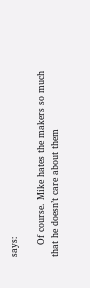says:

    Of course. Mike hates the makers so much that he doesn’t care about them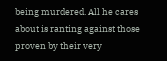being murdered. All he cares about is ranting against those proven by their very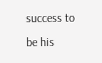success to be his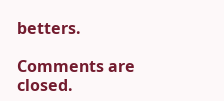betters.

Comments are closed.